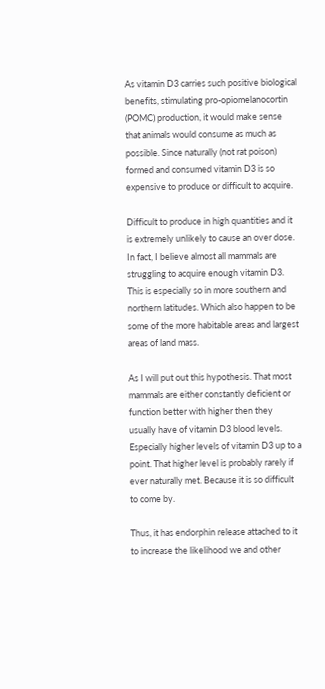As vitamin D3 carries such positive biological benefits, stimulating pro-opiomelanocortin (POMC) production, it would make sense that animals would consume as much as possible. Since naturally (not rat poison) formed and consumed vitamin D3 is so expensive to produce or difficult to acquire.

Difficult to produce in high quantities and it is extremely unlikely to cause an over dose. In fact, I believe almost all mammals are struggling to acquire enough vitamin D3. This is especially so in more southern and northern latitudes. Which also happen to be some of the more habitable areas and largest areas of land mass.

As I will put out this hypothesis. That most mammals are either constantly deficient or function better with higher then they usually have of vitamin D3 blood levels. Especially higher levels of vitamin D3 up to a point. That higher level is probably rarely if ever naturally met. Because it is so difficult to come by.

Thus, it has endorphin release attached to it to increase the likelihood we and other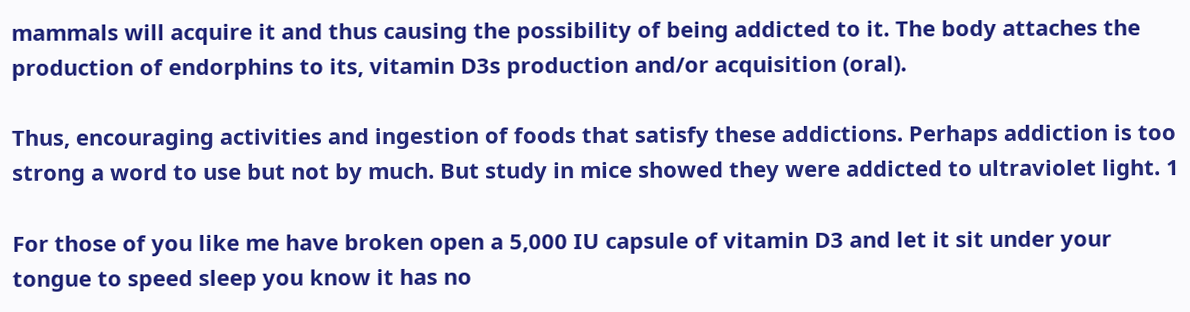mammals will acquire it and thus causing the possibility of being addicted to it. The body attaches the production of endorphins to its, vitamin D3s production and/or acquisition (oral).

Thus, encouraging activities and ingestion of foods that satisfy these addictions. Perhaps addiction is too strong a word to use but not by much. But study in mice showed they were addicted to ultraviolet light. 1

For those of you like me have broken open a 5,000 IU capsule of vitamin D3 and let it sit under your tongue to speed sleep you know it has no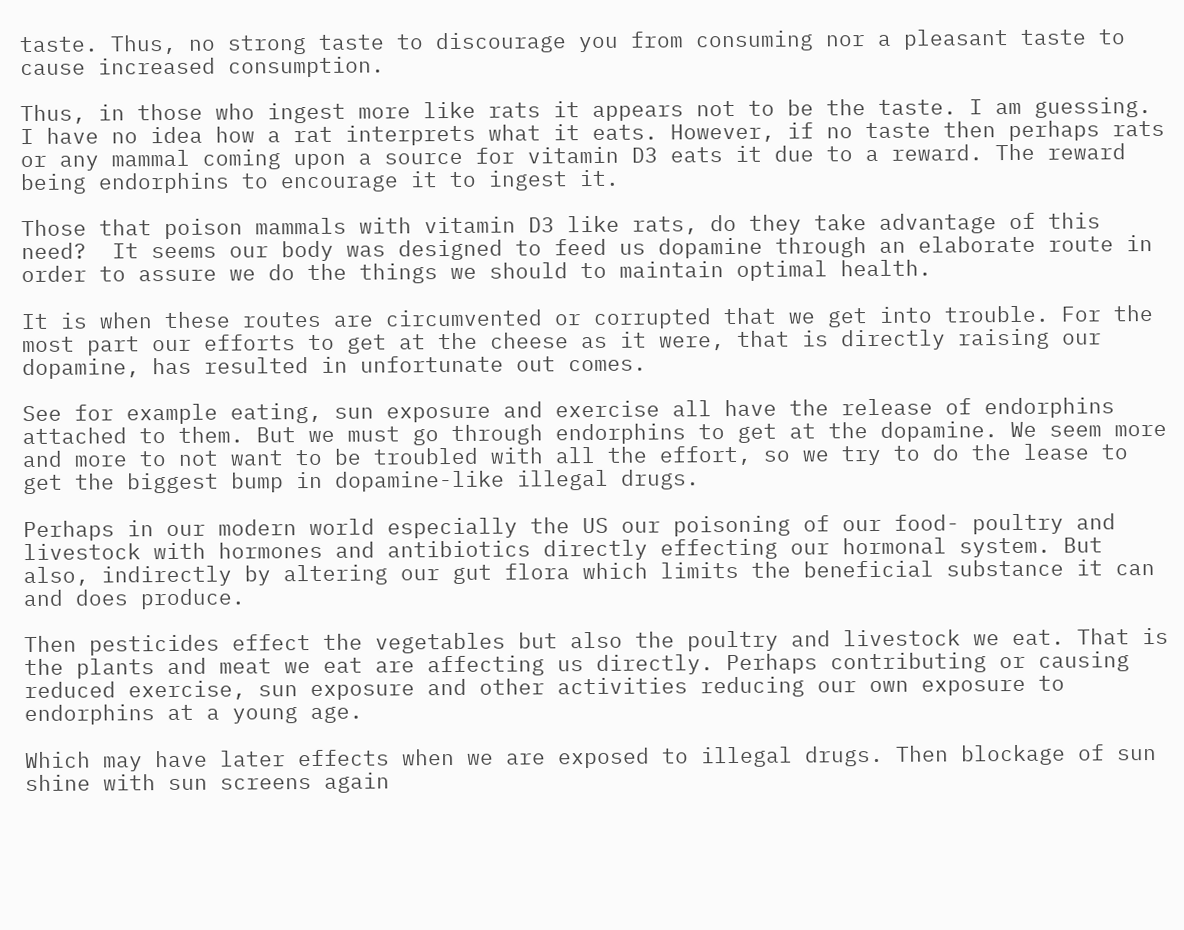taste. Thus, no strong taste to discourage you from consuming nor a pleasant taste to cause increased consumption.

Thus, in those who ingest more like rats it appears not to be the taste. I am guessing. I have no idea how a rat interprets what it eats. However, if no taste then perhaps rats or any mammal coming upon a source for vitamin D3 eats it due to a reward. The reward being endorphins to encourage it to ingest it.

Those that poison mammals with vitamin D3 like rats, do they take advantage of this need?  It seems our body was designed to feed us dopamine through an elaborate route in order to assure we do the things we should to maintain optimal health.

It is when these routes are circumvented or corrupted that we get into trouble. For the most part our efforts to get at the cheese as it were, that is directly raising our dopamine, has resulted in unfortunate out comes.

See for example eating, sun exposure and exercise all have the release of endorphins attached to them. But we must go through endorphins to get at the dopamine. We seem more and more to not want to be troubled with all the effort, so we try to do the lease to get the biggest bump in dopamine-like illegal drugs.

Perhaps in our modern world especially the US our poisoning of our food- poultry and livestock with hormones and antibiotics directly effecting our hormonal system. But also, indirectly by altering our gut flora which limits the beneficial substance it can and does produce.

Then pesticides effect the vegetables but also the poultry and livestock we eat. That is the plants and meat we eat are affecting us directly. Perhaps contributing or causing reduced exercise, sun exposure and other activities reducing our own exposure to endorphins at a young age.

Which may have later effects when we are exposed to illegal drugs. Then blockage of sun shine with sun screens again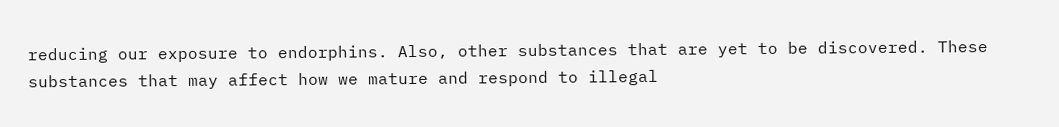reducing our exposure to endorphins. Also, other substances that are yet to be discovered. These substances that may affect how we mature and respond to illegal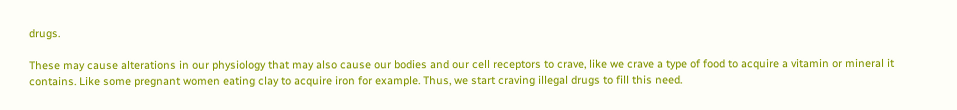drugs.

These may cause alterations in our physiology that may also cause our bodies and our cell receptors to crave, like we crave a type of food to acquire a vitamin or mineral it contains. Like some pregnant women eating clay to acquire iron for example. Thus, we start craving illegal drugs to fill this need.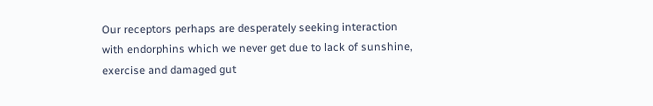Our receptors perhaps are desperately seeking interaction with endorphins which we never get due to lack of sunshine, exercise and damaged gut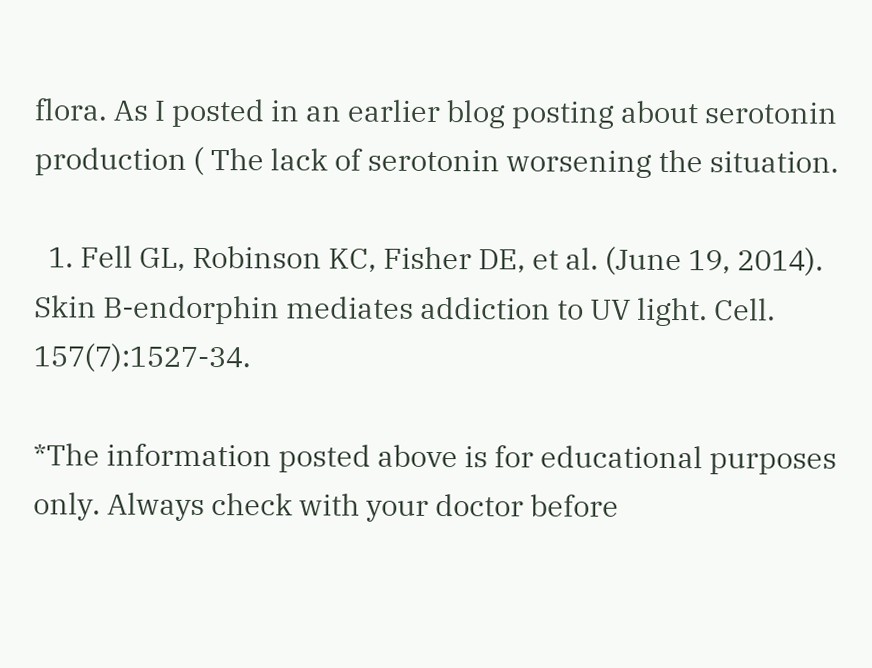flora. As I posted in an earlier blog posting about serotonin production ( The lack of serotonin worsening the situation.

  1. Fell GL, Robinson KC, Fisher DE, et al. (June 19, 2014). Skin B-endorphin mediates addiction to UV light. Cell. 157(7):1527-34.

*The information posted above is for educational purposes only. Always check with your doctor before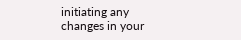initiating any changes in your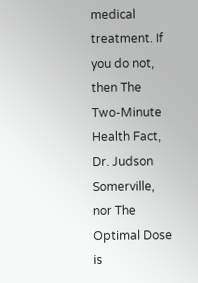medical treatment. If you do not, then The Two-Minute Health Fact, Dr. Judson Somerville, nor The Optimal Dose is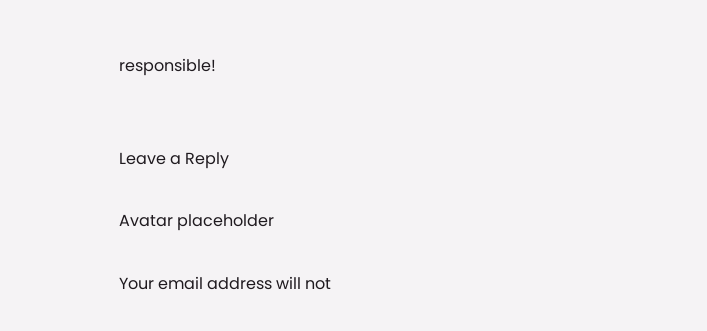responsible!


Leave a Reply

Avatar placeholder

Your email address will not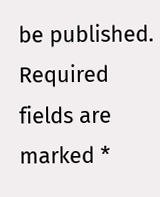be published. Required fields are marked *